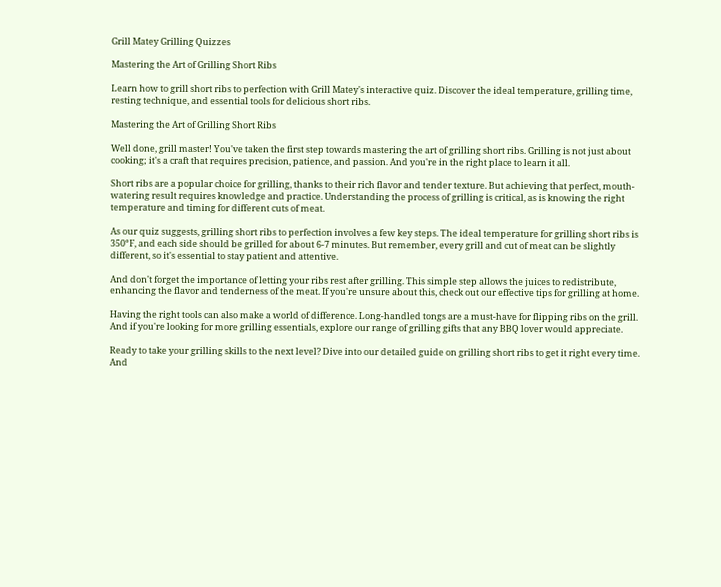Grill Matey Grilling Quizzes

Mastering the Art of Grilling Short Ribs

Learn how to grill short ribs to perfection with Grill Matey's interactive quiz. Discover the ideal temperature, grilling time, resting technique, and essential tools for delicious short ribs.

Mastering the Art of Grilling Short Ribs

Well done, grill master! You've taken the first step towards mastering the art of grilling short ribs. Grilling is not just about cooking; it's a craft that requires precision, patience, and passion. And you're in the right place to learn it all.

Short ribs are a popular choice for grilling, thanks to their rich flavor and tender texture. But achieving that perfect, mouth-watering result requires knowledge and practice. Understanding the process of grilling is critical, as is knowing the right temperature and timing for different cuts of meat.

As our quiz suggests, grilling short ribs to perfection involves a few key steps. The ideal temperature for grilling short ribs is 350°F, and each side should be grilled for about 6-7 minutes. But remember, every grill and cut of meat can be slightly different, so it's essential to stay patient and attentive.

And don't forget the importance of letting your ribs rest after grilling. This simple step allows the juices to redistribute, enhancing the flavor and tenderness of the meat. If you're unsure about this, check out our effective tips for grilling at home.

Having the right tools can also make a world of difference. Long-handled tongs are a must-have for flipping ribs on the grill. And if you're looking for more grilling essentials, explore our range of grilling gifts that any BBQ lover would appreciate.

Ready to take your grilling skills to the next level? Dive into our detailed guide on grilling short ribs to get it right every time. And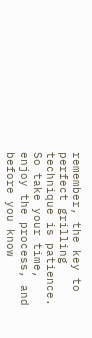remember, the key to perfect grilling technique is patience. So take your time, enjoy the process, and before you know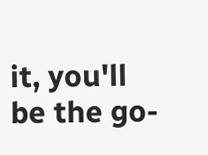it, you'll be the go-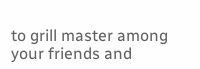to grill master among your friends and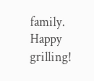family. Happy grilling!